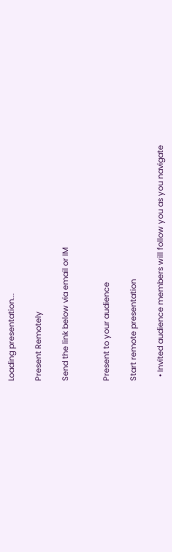Loading presentation...

Present Remotely

Send the link below via email or IM


Present to your audience

Start remote presentation

  • Invited audience members will follow you as you navigate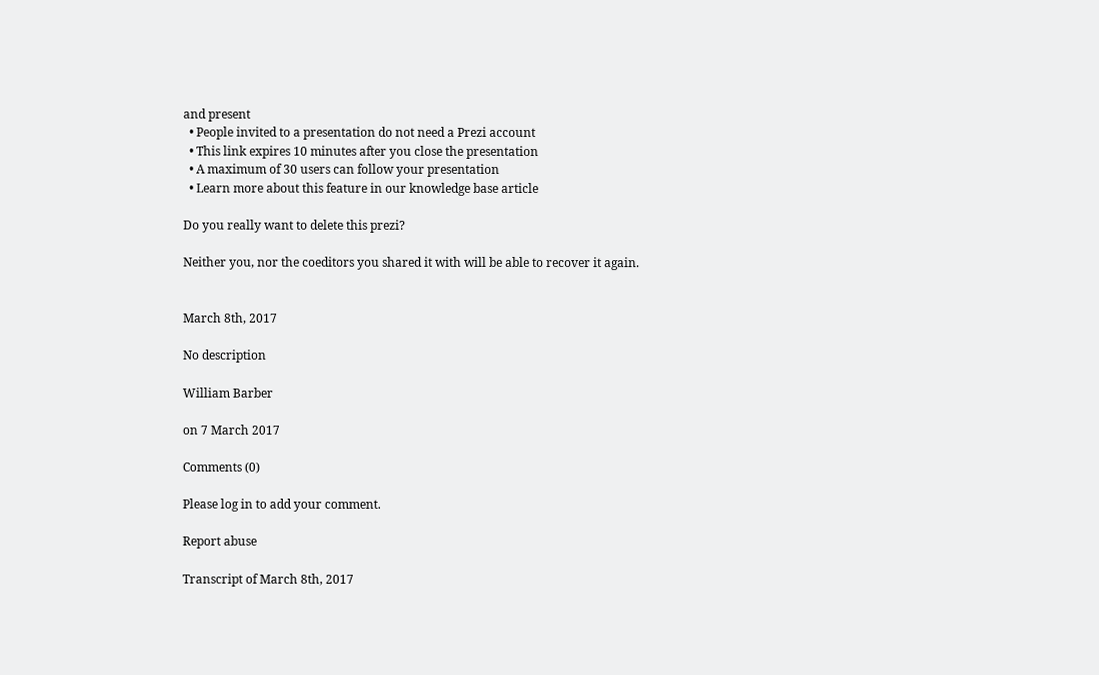and present
  • People invited to a presentation do not need a Prezi account
  • This link expires 10 minutes after you close the presentation
  • A maximum of 30 users can follow your presentation
  • Learn more about this feature in our knowledge base article

Do you really want to delete this prezi?

Neither you, nor the coeditors you shared it with will be able to recover it again.


March 8th, 2017

No description

William Barber

on 7 March 2017

Comments (0)

Please log in to add your comment.

Report abuse

Transcript of March 8th, 2017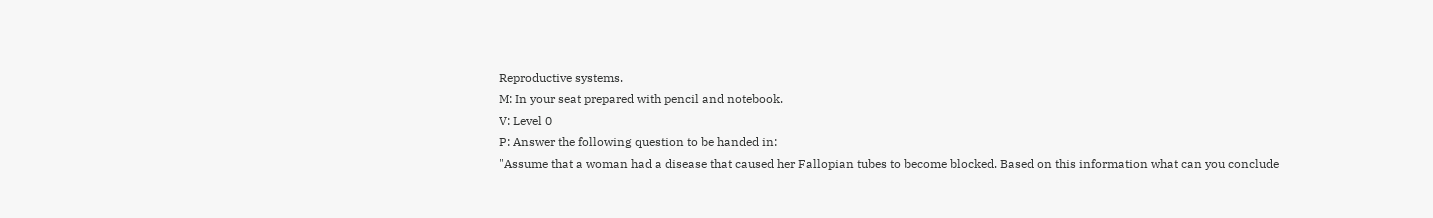Reproductive systems.
M: In your seat prepared with pencil and notebook.
V: Level 0
P: Answer the following question to be handed in:
"Assume that a woman had a disease that caused her Fallopian tubes to become blocked. Based on this information what can you conclude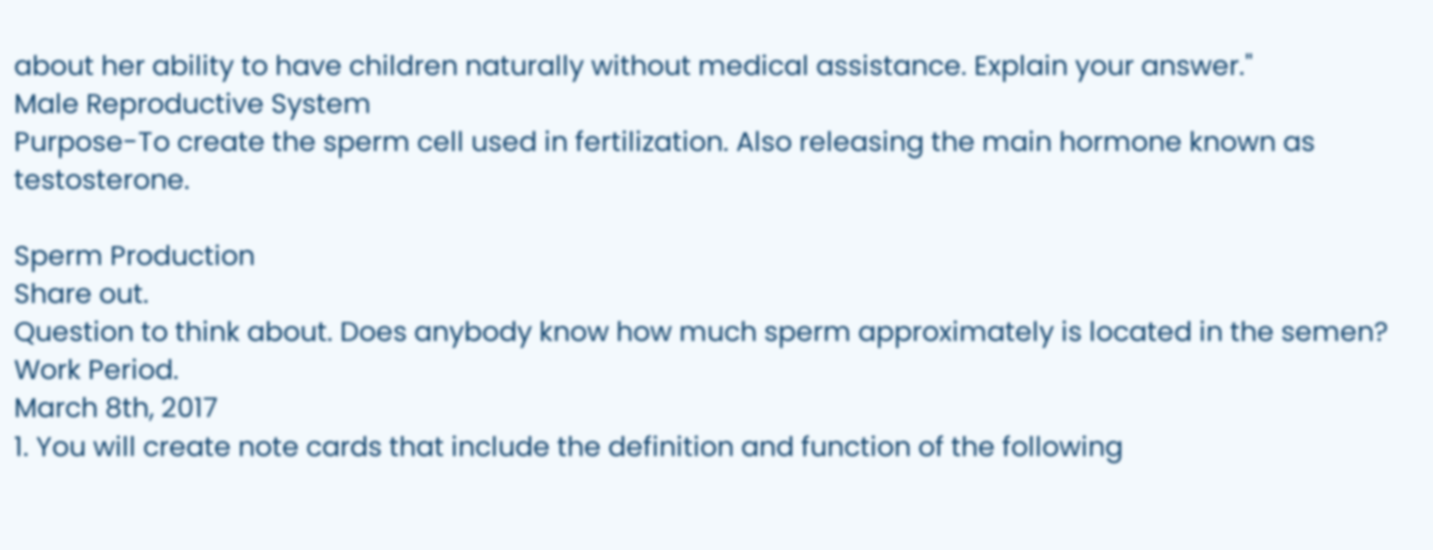about her ability to have children naturally without medical assistance. Explain your answer."
Male Reproductive System
Purpose-To create the sperm cell used in fertilization. Also releasing the main hormone known as testosterone.

Sperm Production
Share out.
Question to think about. Does anybody know how much sperm approximately is located in the semen?
Work Period.
March 8th, 2017
1. You will create note cards that include the definition and function of the following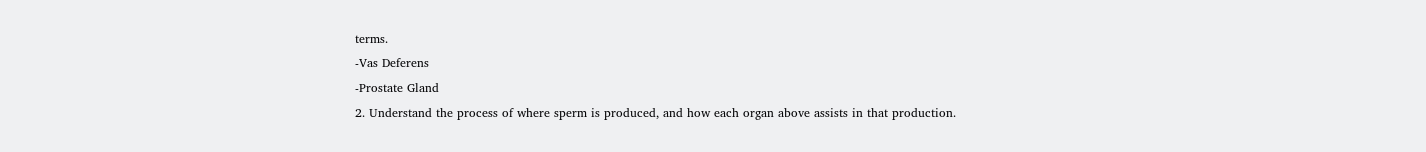terms.
-Vas Deferens
-Prostate Gland
2. Understand the process of where sperm is produced, and how each organ above assists in that production.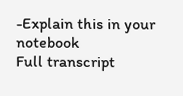-Explain this in your notebook
Full transcript